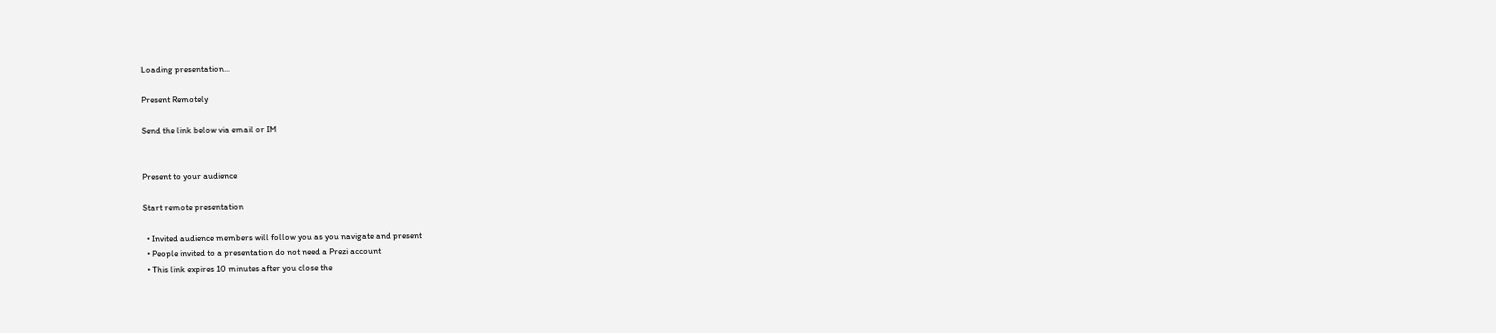Loading presentation...

Present Remotely

Send the link below via email or IM


Present to your audience

Start remote presentation

  • Invited audience members will follow you as you navigate and present
  • People invited to a presentation do not need a Prezi account
  • This link expires 10 minutes after you close the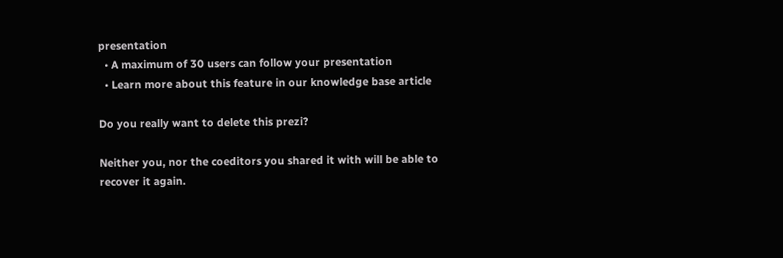presentation
  • A maximum of 30 users can follow your presentation
  • Learn more about this feature in our knowledge base article

Do you really want to delete this prezi?

Neither you, nor the coeditors you shared it with will be able to recover it again.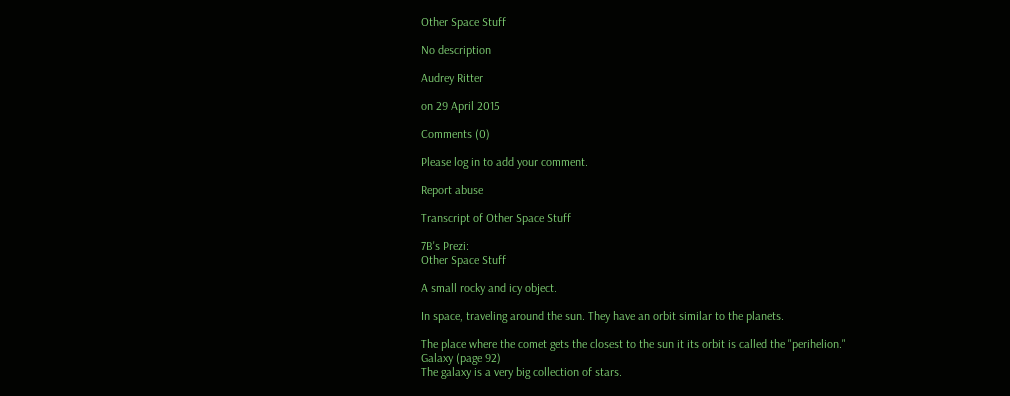Other Space Stuff

No description

Audrey Ritter

on 29 April 2015

Comments (0)

Please log in to add your comment.

Report abuse

Transcript of Other Space Stuff

7B's Prezi:
Other Space Stuff

A small rocky and icy object.

In space, traveling around the sun. They have an orbit similar to the planets.

The place where the comet gets the closest to the sun it its orbit is called the "perihelion."
Galaxy (page 92)
The galaxy is a very big collection of stars.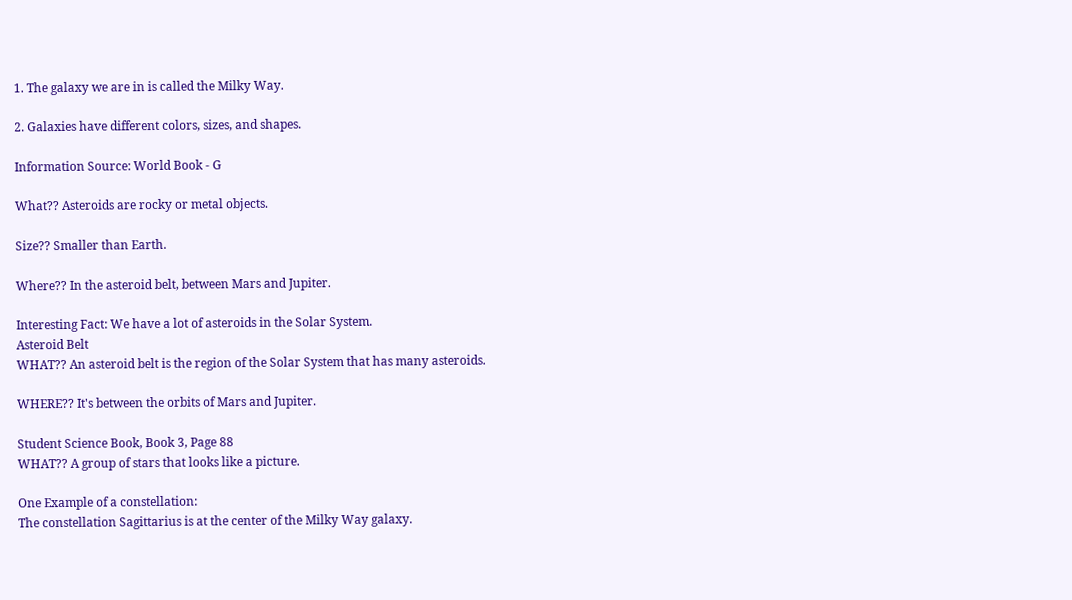1. The galaxy we are in is called the Milky Way.

2. Galaxies have different colors, sizes, and shapes.

Information Source: World Book - G

What?? Asteroids are rocky or metal objects.

Size?? Smaller than Earth.

Where?? In the asteroid belt, between Mars and Jupiter.

Interesting Fact: We have a lot of asteroids in the Solar System.
Asteroid Belt
WHAT?? An asteroid belt is the region of the Solar System that has many asteroids.

WHERE?? It's between the orbits of Mars and Jupiter.

Student Science Book, Book 3, Page 88
WHAT?? A group of stars that looks like a picture.

One Example of a constellation:
The constellation Sagittarius is at the center of the Milky Way galaxy.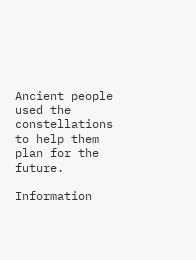Ancient people used the constellations to help them plan for the future.

Information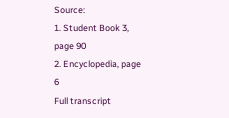Source:
1. Student Book 3, page 90
2. Encyclopedia, page 6
Full transcript